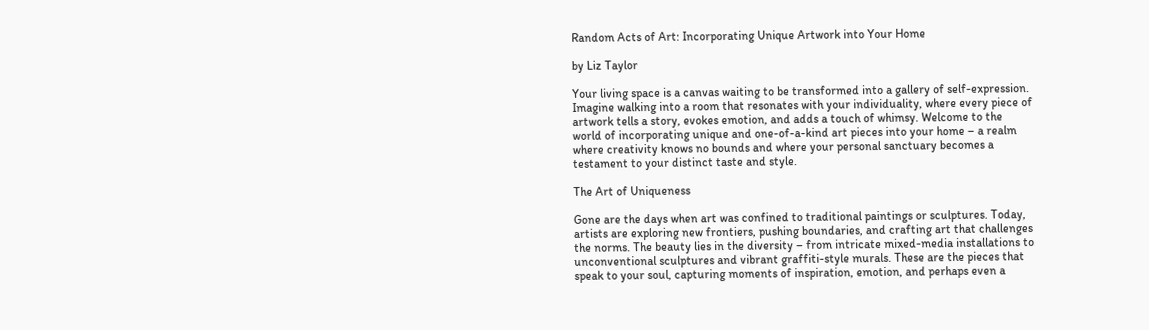Random Acts of Art: Incorporating Unique Artwork into Your Home

by Liz Taylor

Your living space is a canvas waiting to be transformed into a gallery of self-expression. Imagine walking into a room that resonates with your individuality, where every piece of artwork tells a story, evokes emotion, and adds a touch of whimsy. Welcome to the world of incorporating unique and one-of-a-kind art pieces into your home – a realm where creativity knows no bounds and where your personal sanctuary becomes a testament to your distinct taste and style.

The Art of Uniqueness

Gone are the days when art was confined to traditional paintings or sculptures. Today, artists are exploring new frontiers, pushing boundaries, and crafting art that challenges the norms. The beauty lies in the diversity – from intricate mixed-media installations to unconventional sculptures and vibrant graffiti-style murals. These are the pieces that speak to your soul, capturing moments of inspiration, emotion, and perhaps even a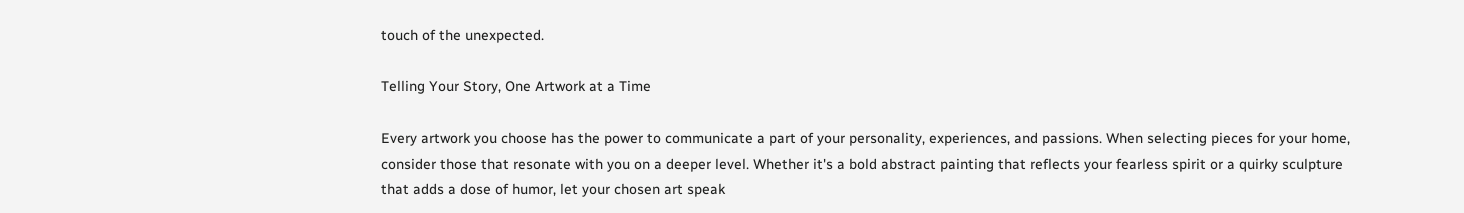touch of the unexpected.

Telling Your Story, One Artwork at a Time

Every artwork you choose has the power to communicate a part of your personality, experiences, and passions. When selecting pieces for your home, consider those that resonate with you on a deeper level. Whether it's a bold abstract painting that reflects your fearless spirit or a quirky sculpture that adds a dose of humor, let your chosen art speak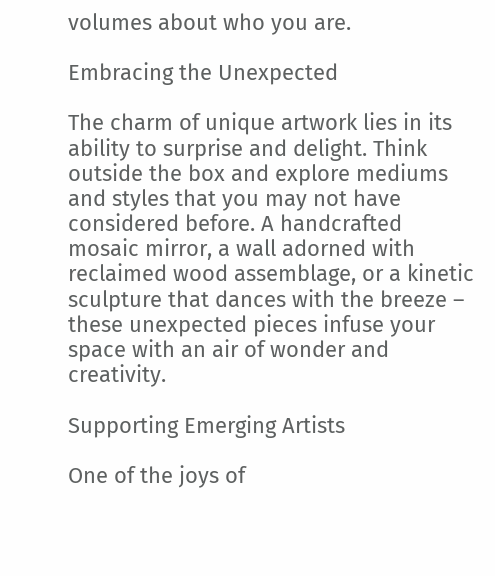volumes about who you are.

Embracing the Unexpected

The charm of unique artwork lies in its ability to surprise and delight. Think outside the box and explore mediums and styles that you may not have considered before. A handcrafted mosaic mirror, a wall adorned with reclaimed wood assemblage, or a kinetic sculpture that dances with the breeze – these unexpected pieces infuse your space with an air of wonder and creativity.

Supporting Emerging Artists

One of the joys of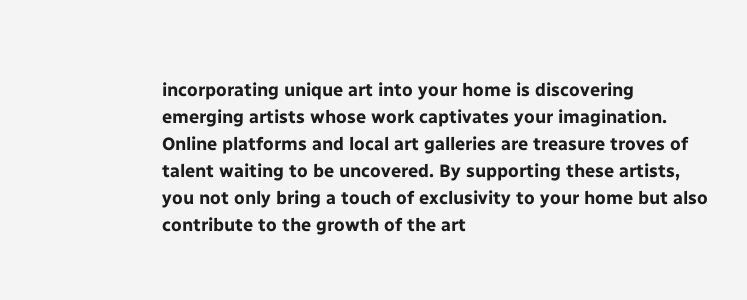incorporating unique art into your home is discovering emerging artists whose work captivates your imagination. Online platforms and local art galleries are treasure troves of talent waiting to be uncovered. By supporting these artists, you not only bring a touch of exclusivity to your home but also contribute to the growth of the art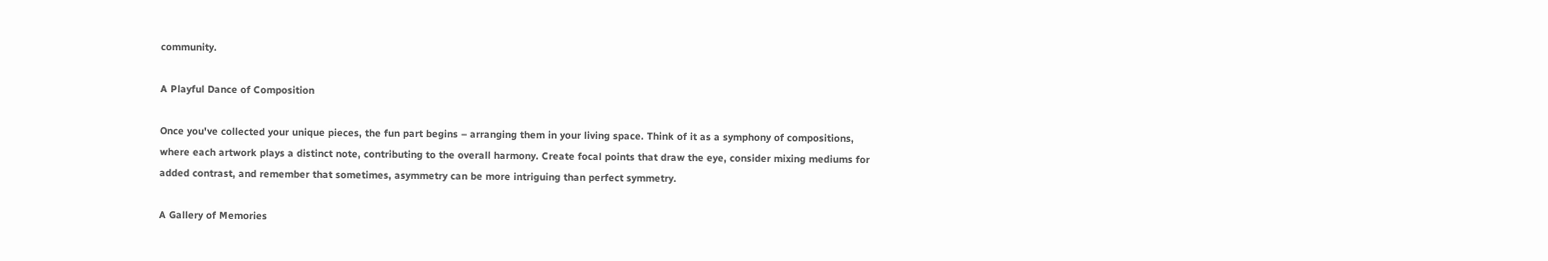community.

A Playful Dance of Composition

Once you've collected your unique pieces, the fun part begins – arranging them in your living space. Think of it as a symphony of compositions, where each artwork plays a distinct note, contributing to the overall harmony. Create focal points that draw the eye, consider mixing mediums for added contrast, and remember that sometimes, asymmetry can be more intriguing than perfect symmetry.

A Gallery of Memories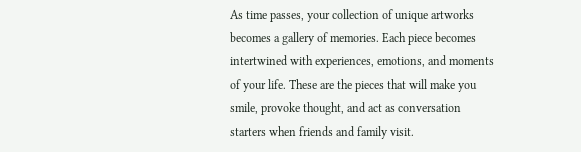As time passes, your collection of unique artworks becomes a gallery of memories. Each piece becomes intertwined with experiences, emotions, and moments of your life. These are the pieces that will make you smile, provoke thought, and act as conversation starters when friends and family visit.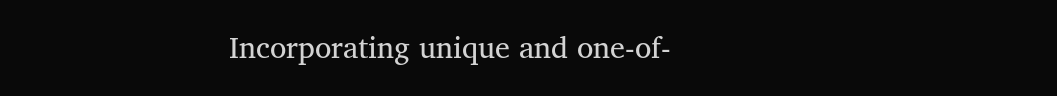Incorporating unique and one-of-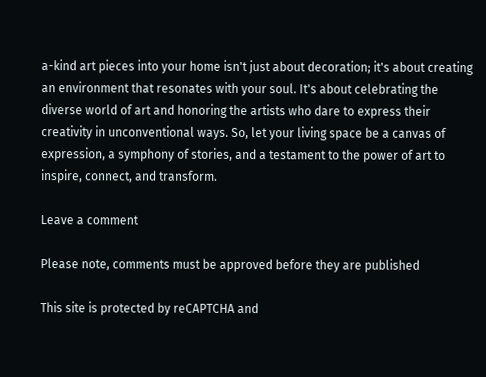a-kind art pieces into your home isn't just about decoration; it's about creating an environment that resonates with your soul. It's about celebrating the diverse world of art and honoring the artists who dare to express their creativity in unconventional ways. So, let your living space be a canvas of expression, a symphony of stories, and a testament to the power of art to inspire, connect, and transform.

Leave a comment

Please note, comments must be approved before they are published

This site is protected by reCAPTCHA and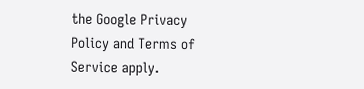the Google Privacy Policy and Terms of Service apply.